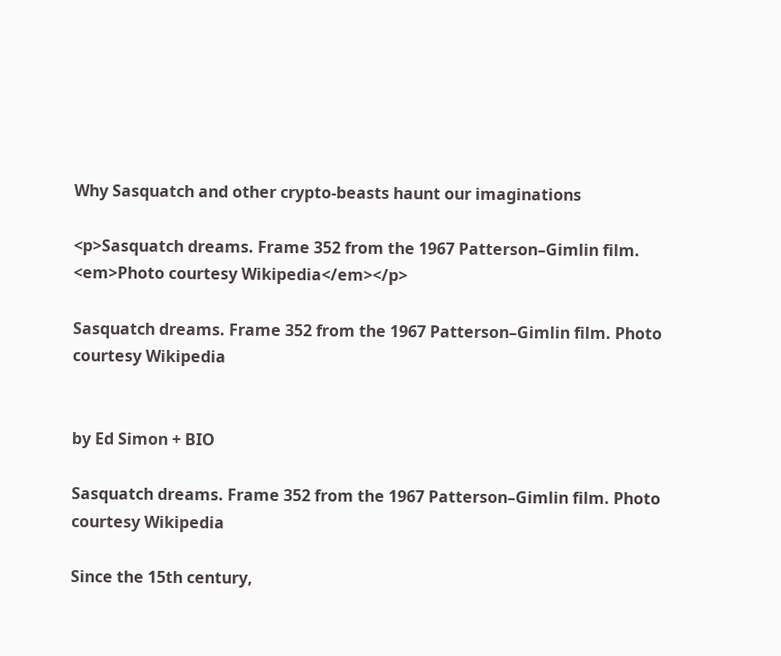Why Sasquatch and other crypto-beasts haunt our imaginations

<p>Sasquatch dreams. Frame 352 from the 1967 Patterson–Gimlin film. <em>Photo courtesy Wikipedia</em></p>

Sasquatch dreams. Frame 352 from the 1967 Patterson–Gimlin film. Photo courtesy Wikipedia


by Ed Simon + BIO

Sasquatch dreams. Frame 352 from the 1967 Patterson–Gimlin film. Photo courtesy Wikipedia

Since the 15th century,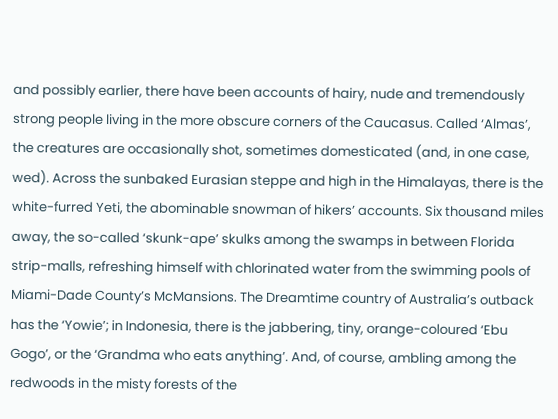and possibly earlier, there have been accounts of hairy, nude and tremendously strong people living in the more obscure corners of the Caucasus. Called ‘Almas’, the creatures are occasionally shot, sometimes domesticated (and, in one case, wed). Across the sunbaked Eurasian steppe and high in the Himalayas, there is the white-furred Yeti, the abominable snowman of hikers’ accounts. Six thousand miles away, the so-called ‘skunk-ape’ skulks among the swamps in between Florida strip-malls, refreshing himself with chlorinated water from the swimming pools of Miami-Dade County’s McMansions. The Dreamtime country of Australia’s outback has the ‘Yowie’; in Indonesia, there is the jabbering, tiny, orange-coloured ‘Ebu Gogo’, or the ‘Grandma who eats anything’. And, of course, ambling among the redwoods in the misty forests of the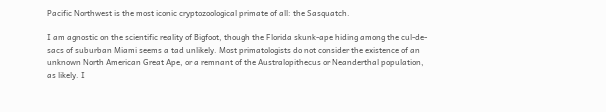Pacific Northwest is the most iconic cryptozoological primate of all: the Sasquatch.

I am agnostic on the scientific reality of Bigfoot, though the Florida skunk-ape hiding among the cul-de-sacs of suburban Miami seems a tad unlikely. Most primatologists do not consider the existence of an unknown North American Great Ape, or a remnant of the Australopithecus or Neanderthal population, as likely. I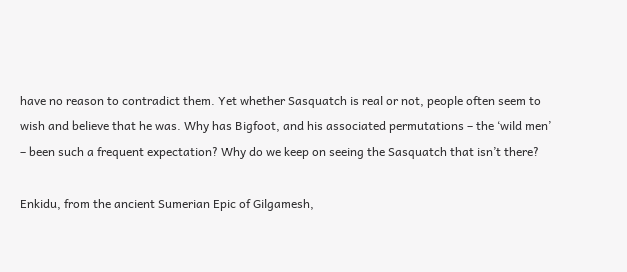have no reason to contradict them. Yet whether Sasquatch is real or not, people often seem to wish and believe that he was. Why has Bigfoot, and his associated permutations – the ‘wild men’ – been such a frequent expectation? Why do we keep on seeing the Sasquatch that isn’t there?

Enkidu, from the ancient Sumerian Epic of Gilgamesh,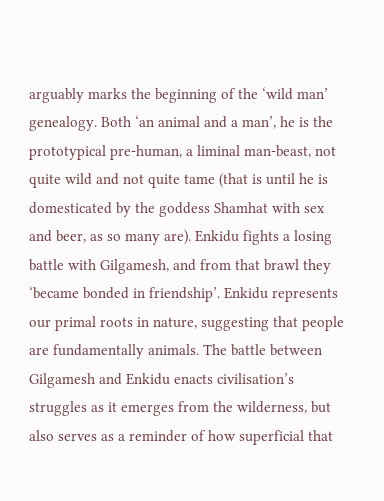arguably marks the beginning of the ‘wild man’ genealogy. Both ‘an animal and a man’, he is the prototypical pre-human, a liminal man-beast, not quite wild and not quite tame (that is until he is domesticated by the goddess Shamhat with sex and beer, as so many are). Enkidu fights a losing battle with Gilgamesh, and from that brawl they ‘became bonded in friendship’. Enkidu represents our primal roots in nature, suggesting that people are fundamentally animals. The battle between Gilgamesh and Enkidu enacts civilisation’s struggles as it emerges from the wilderness, but also serves as a reminder of how superficial that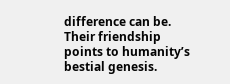difference can be. Their friendship points to humanity’s bestial genesis.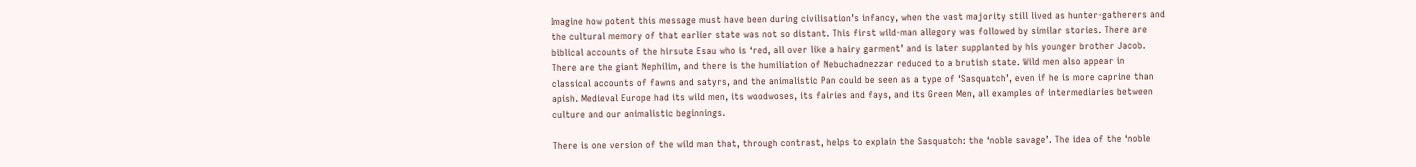Imagine how potent this message must have been during civilisation’s infancy, when the vast majority still lived as hunter-gatherers and the cultural memory of that earlier state was not so distant. This first wild-man allegory was followed by similar stories. There are biblical accounts of the hirsute Esau who is ‘red, all over like a hairy garment’ and is later supplanted by his younger brother Jacob. There are the giant Nephilim, and there is the humiliation of Nebuchadnezzar reduced to a brutish state. Wild men also appear in classical accounts of fawns and satyrs, and the animalistic Pan could be seen as a type of ‘Sasquatch’, even if he is more caprine than apish. Medieval Europe had its wild men, its woodwoses, its fairies and fays, and its Green Men, all examples of intermediaries between culture and our animalistic beginnings.

There is one version of the wild man that, through contrast, helps to explain the Sasquatch: the ‘noble savage’. The idea of the ‘noble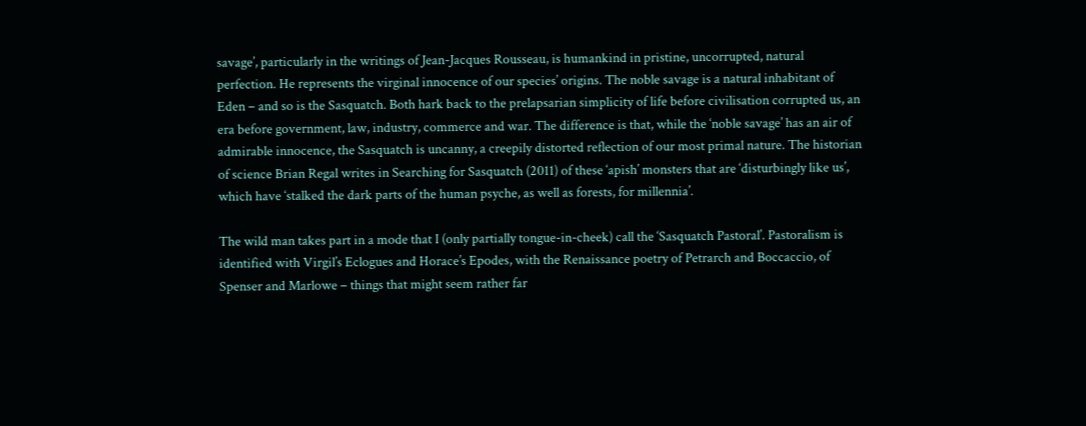savage’, particularly in the writings of Jean-Jacques Rousseau, is humankind in pristine, uncorrupted, natural perfection. He represents the virginal innocence of our species’ origins. The noble savage is a natural inhabitant of Eden – and so is the Sasquatch. Both hark back to the prelapsarian simplicity of life before civilisation corrupted us, an era before government, law, industry, commerce and war. The difference is that, while the ‘noble savage’ has an air of admirable innocence, the Sasquatch is uncanny, a creepily distorted reflection of our most primal nature. The historian of science Brian Regal writes in Searching for Sasquatch (2011) of these ‘apish’ monsters that are ‘disturbingly like us’, which have ‘stalked the dark parts of the human psyche, as well as forests, for millennia’.

The wild man takes part in a mode that I (only partially tongue-in-cheek) call the ‘Sasquatch Pastoral’. Pastoralism is identified with Virgil’s Eclogues and Horace’s Epodes, with the Renaissance poetry of Petrarch and Boccaccio, of Spenser and Marlowe – things that might seem rather far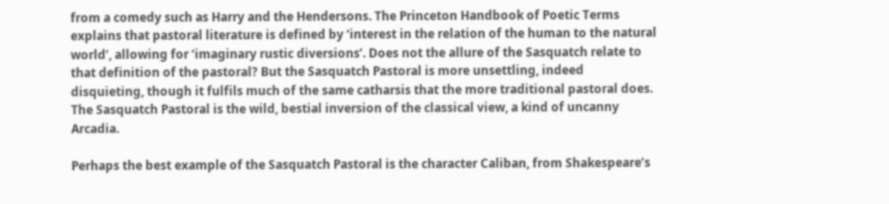from a comedy such as Harry and the Hendersons. The Princeton Handbook of Poetic Terms explains that pastoral literature is defined by ‘interest in the relation of the human to the natural world’, allowing for ‘imaginary rustic diversions’. Does not the allure of the Sasquatch relate to that definition of the pastoral? But the Sasquatch Pastoral is more unsettling, indeed disquieting, though it fulfils much of the same catharsis that the more traditional pastoral does. The Sasquatch Pastoral is the wild, bestial inversion of the classical view, a kind of uncanny Arcadia.

Perhaps the best example of the Sasquatch Pastoral is the character Caliban, from Shakespeare’s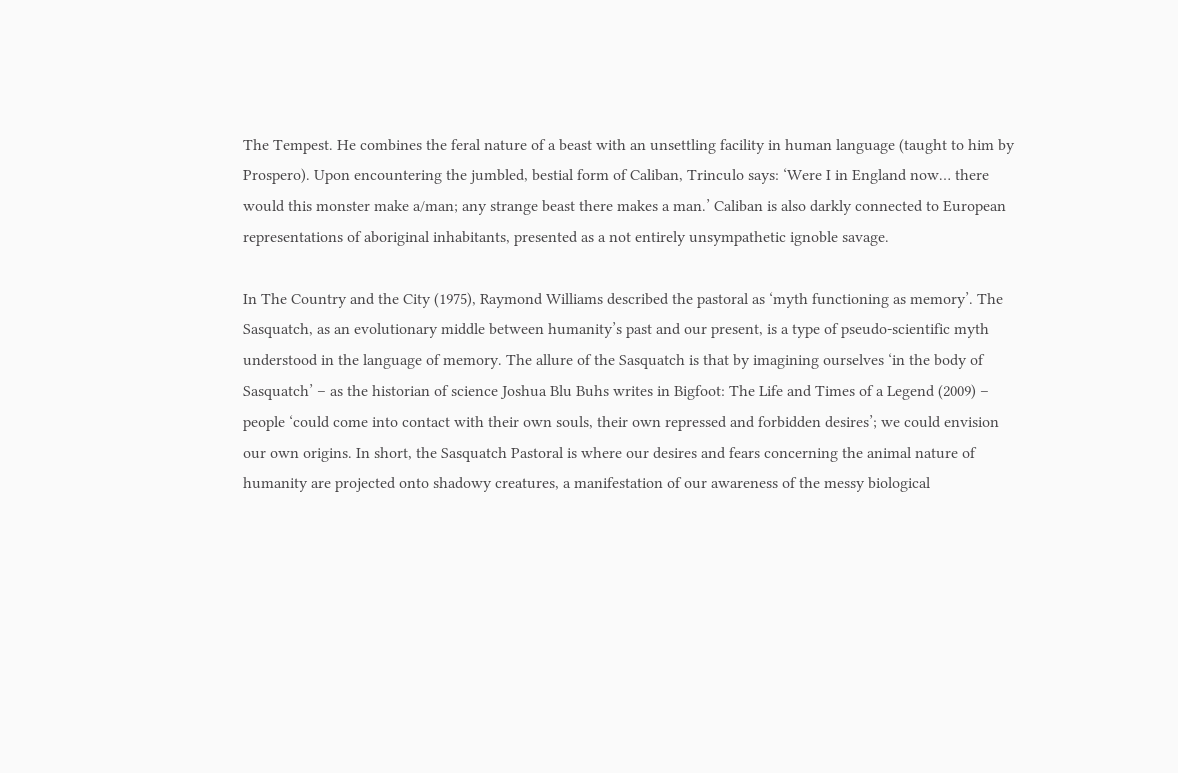The Tempest. He combines the feral nature of a beast with an unsettling facility in human language (taught to him by Prospero). Upon encountering the jumbled, bestial form of Caliban, Trinculo says: ‘Were I in England now… there would this monster make a/man; any strange beast there makes a man.’ Caliban is also darkly connected to European representations of aboriginal inhabitants, presented as a not entirely unsympathetic ignoble savage.

In The Country and the City (1975), Raymond Williams described the pastoral as ‘myth functioning as memory’. The Sasquatch, as an evolutionary middle between humanity’s past and our present, is a type of pseudo-scientific myth understood in the language of memory. The allure of the Sasquatch is that by imagining ourselves ‘in the body of Sasquatch’ – as the historian of science Joshua Blu Buhs writes in Bigfoot: The Life and Times of a Legend (2009) – people ‘could come into contact with their own souls, their own repressed and forbidden desires’; we could envision our own origins. In short, the Sasquatch Pastoral is where our desires and fears concerning the animal nature of humanity are projected onto shadowy creatures, a manifestation of our awareness of the messy biological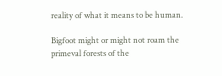reality of what it means to be human.

Bigfoot might or might not roam the primeval forests of the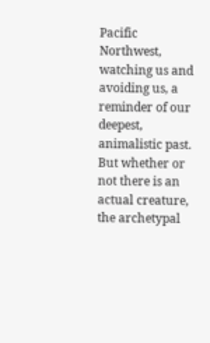Pacific Northwest, watching us and avoiding us, a reminder of our deepest, animalistic past. But whether or not there is an actual creature, the archetypal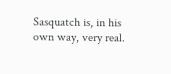Sasquatch is, in his own way, very real.